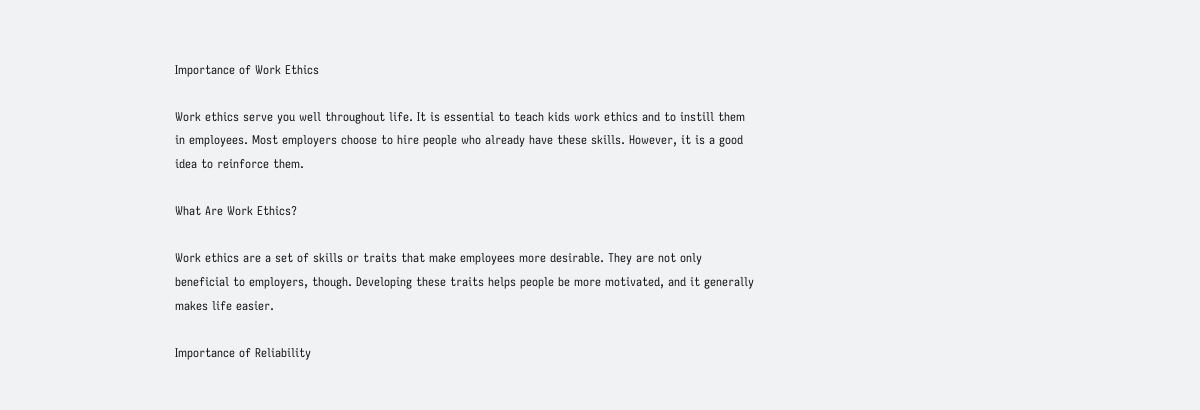Importance of Work Ethics

Work ethics serve you well throughout life. It is essential to teach kids work ethics and to instill them in employees. Most employers choose to hire people who already have these skills. However, it is a good idea to reinforce them.

What Are Work Ethics?

Work ethics are a set of skills or traits that make employees more desirable. They are not only beneficial to employers, though. Developing these traits helps people be more motivated, and it generally makes life easier.

Importance of Reliability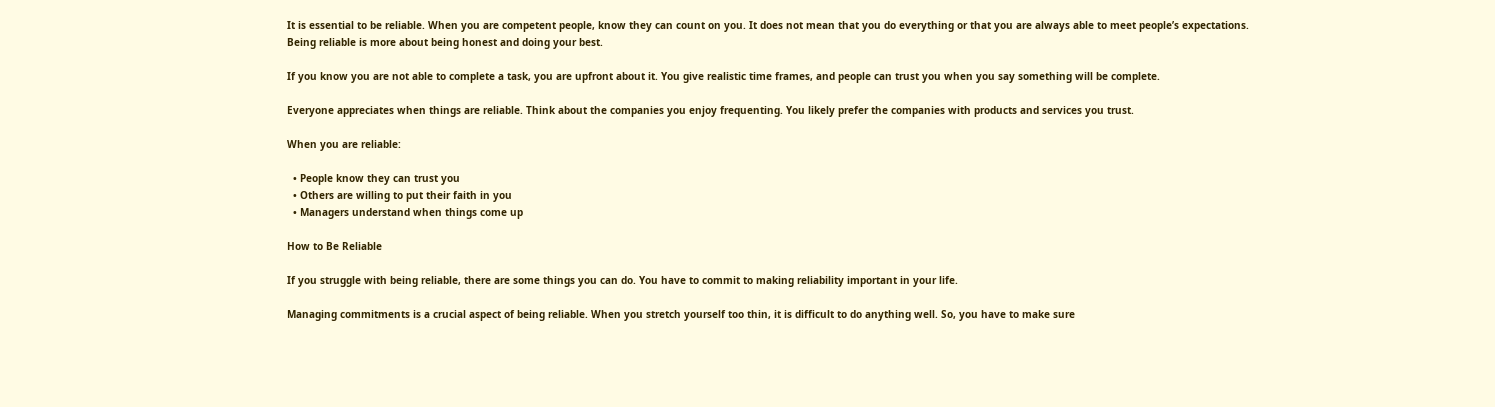It is essential to be reliable. When you are competent people, know they can count on you. It does not mean that you do everything or that you are always able to meet people’s expectations. Being reliable is more about being honest and doing your best.

If you know you are not able to complete a task, you are upfront about it. You give realistic time frames, and people can trust you when you say something will be complete.

Everyone appreciates when things are reliable. Think about the companies you enjoy frequenting. You likely prefer the companies with products and services you trust.

When you are reliable:

  • People know they can trust you
  • Others are willing to put their faith in you
  • Managers understand when things come up

How to Be Reliable

If you struggle with being reliable, there are some things you can do. You have to commit to making reliability important in your life.

Managing commitments is a crucial aspect of being reliable. When you stretch yourself too thin, it is difficult to do anything well. So, you have to make sure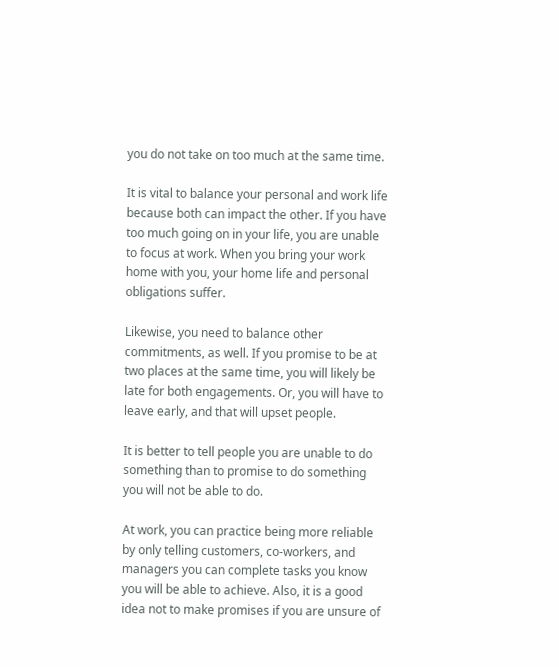you do not take on too much at the same time.

It is vital to balance your personal and work life because both can impact the other. If you have too much going on in your life, you are unable to focus at work. When you bring your work home with you, your home life and personal obligations suffer.

Likewise, you need to balance other commitments, as well. If you promise to be at two places at the same time, you will likely be late for both engagements. Or, you will have to leave early, and that will upset people.

It is better to tell people you are unable to do something than to promise to do something you will not be able to do.

At work, you can practice being more reliable by only telling customers, co-workers, and managers you can complete tasks you know you will be able to achieve. Also, it is a good idea not to make promises if you are unsure of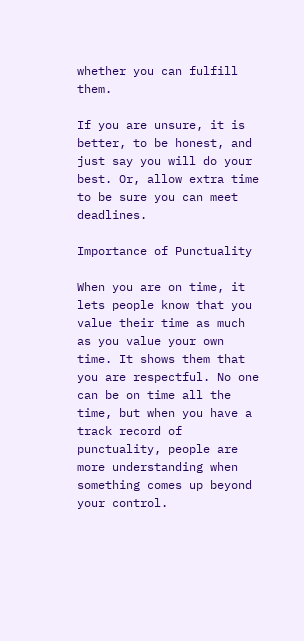whether you can fulfill them.

If you are unsure, it is better, to be honest, and just say you will do your best. Or, allow extra time to be sure you can meet deadlines.

Importance of Punctuality

When you are on time, it lets people know that you value their time as much as you value your own time. It shows them that you are respectful. No one can be on time all the time, but when you have a track record of punctuality, people are more understanding when something comes up beyond your control.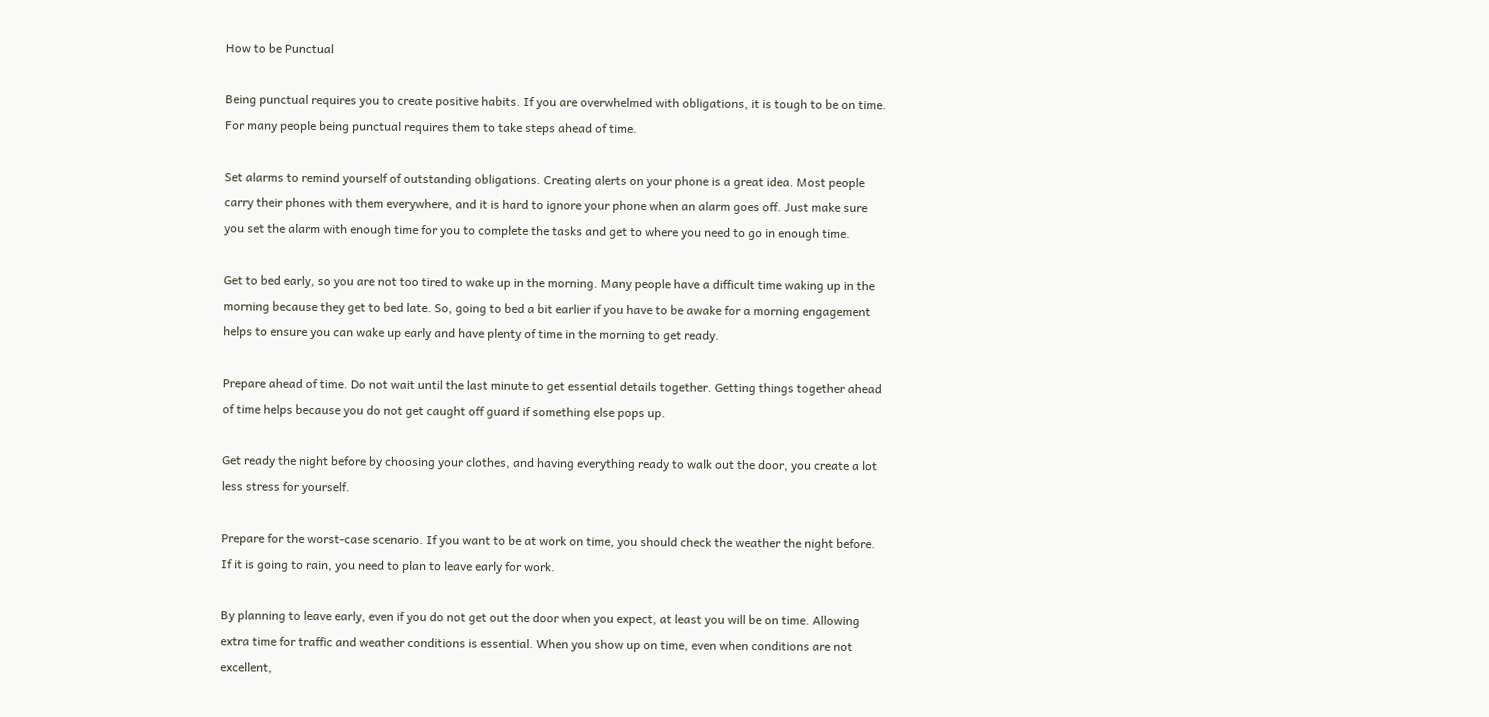How to be Punctual

Being punctual requires you to create positive habits. If you are overwhelmed with obligations, it is tough to be on time. For many people being punctual requires them to take steps ahead of time.

Set alarms to remind yourself of outstanding obligations. Creating alerts on your phone is a great idea. Most people carry their phones with them everywhere, and it is hard to ignore your phone when an alarm goes off. Just make sure you set the alarm with enough time for you to complete the tasks and get to where you need to go in enough time.

Get to bed early, so you are not too tired to wake up in the morning. Many people have a difficult time waking up in the morning because they get to bed late. So, going to bed a bit earlier if you have to be awake for a morning engagement helps to ensure you can wake up early and have plenty of time in the morning to get ready.

Prepare ahead of time. Do not wait until the last minute to get essential details together. Getting things together ahead of time helps because you do not get caught off guard if something else pops up.

Get ready the night before by choosing your clothes, and having everything ready to walk out the door, you create a lot less stress for yourself.

Prepare for the worst-case scenario. If you want to be at work on time, you should check the weather the night before. If it is going to rain, you need to plan to leave early for work.

By planning to leave early, even if you do not get out the door when you expect, at least you will be on time. Allowing extra time for traffic and weather conditions is essential. When you show up on time, even when conditions are not excellent,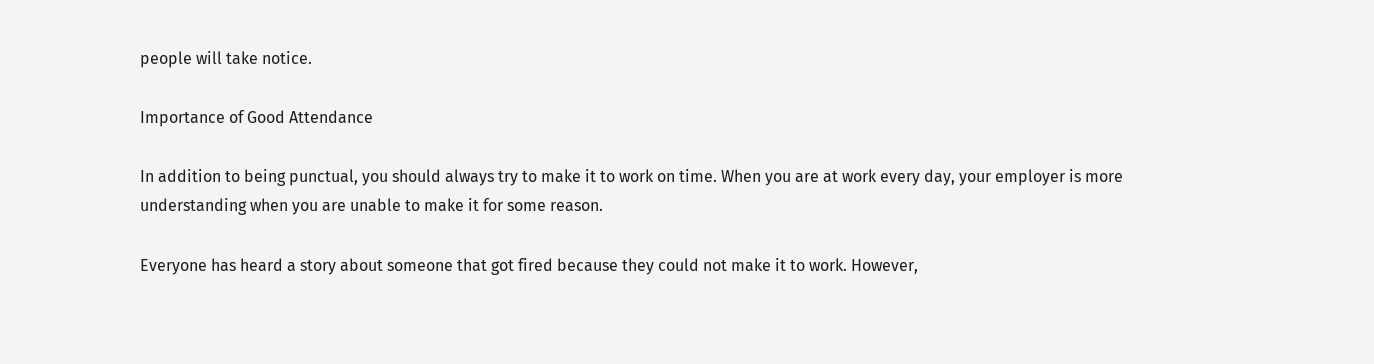people will take notice.

Importance of Good Attendance

In addition to being punctual, you should always try to make it to work on time. When you are at work every day, your employer is more understanding when you are unable to make it for some reason.

Everyone has heard a story about someone that got fired because they could not make it to work. However,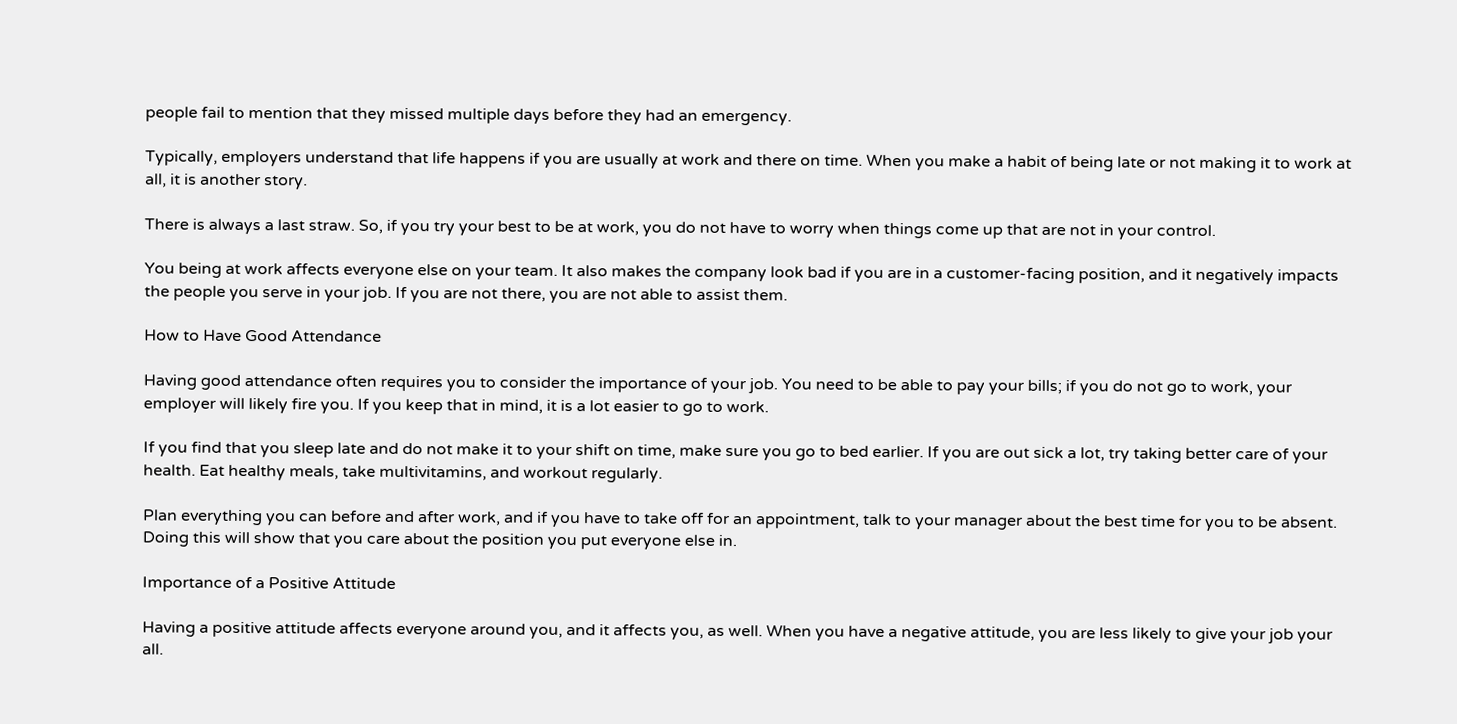people fail to mention that they missed multiple days before they had an emergency.

Typically, employers understand that life happens if you are usually at work and there on time. When you make a habit of being late or not making it to work at all, it is another story.

There is always a last straw. So, if you try your best to be at work, you do not have to worry when things come up that are not in your control.

You being at work affects everyone else on your team. It also makes the company look bad if you are in a customer-facing position, and it negatively impacts the people you serve in your job. If you are not there, you are not able to assist them.

How to Have Good Attendance

Having good attendance often requires you to consider the importance of your job. You need to be able to pay your bills; if you do not go to work, your employer will likely fire you. If you keep that in mind, it is a lot easier to go to work.

If you find that you sleep late and do not make it to your shift on time, make sure you go to bed earlier. If you are out sick a lot, try taking better care of your health. Eat healthy meals, take multivitamins, and workout regularly.

Plan everything you can before and after work, and if you have to take off for an appointment, talk to your manager about the best time for you to be absent. Doing this will show that you care about the position you put everyone else in.

Importance of a Positive Attitude

Having a positive attitude affects everyone around you, and it affects you, as well. When you have a negative attitude, you are less likely to give your job your all.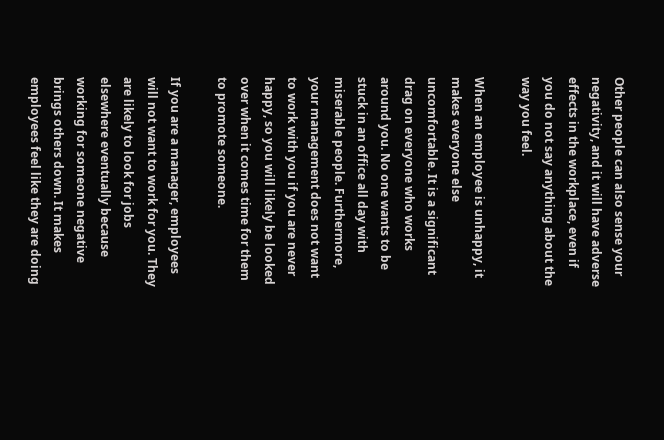Other people can also sense your negativity, and it will have adverse effects in the workplace, even if you do not say anything about the way you feel.

When an employee is unhappy, it makes everyone else uncomfortable. It is a significant drag on everyone who works around you. No one wants to be stuck in an office all day with miserable people. Furthermore, your management does not want to work with you if you are never happy, so you will likely be looked over when it comes time for them to promote someone.

If you are a manager, employees will not want to work for you. They are likely to look for jobs elsewhere eventually because working for someone negative brings others down. It makes employees feel like they are doing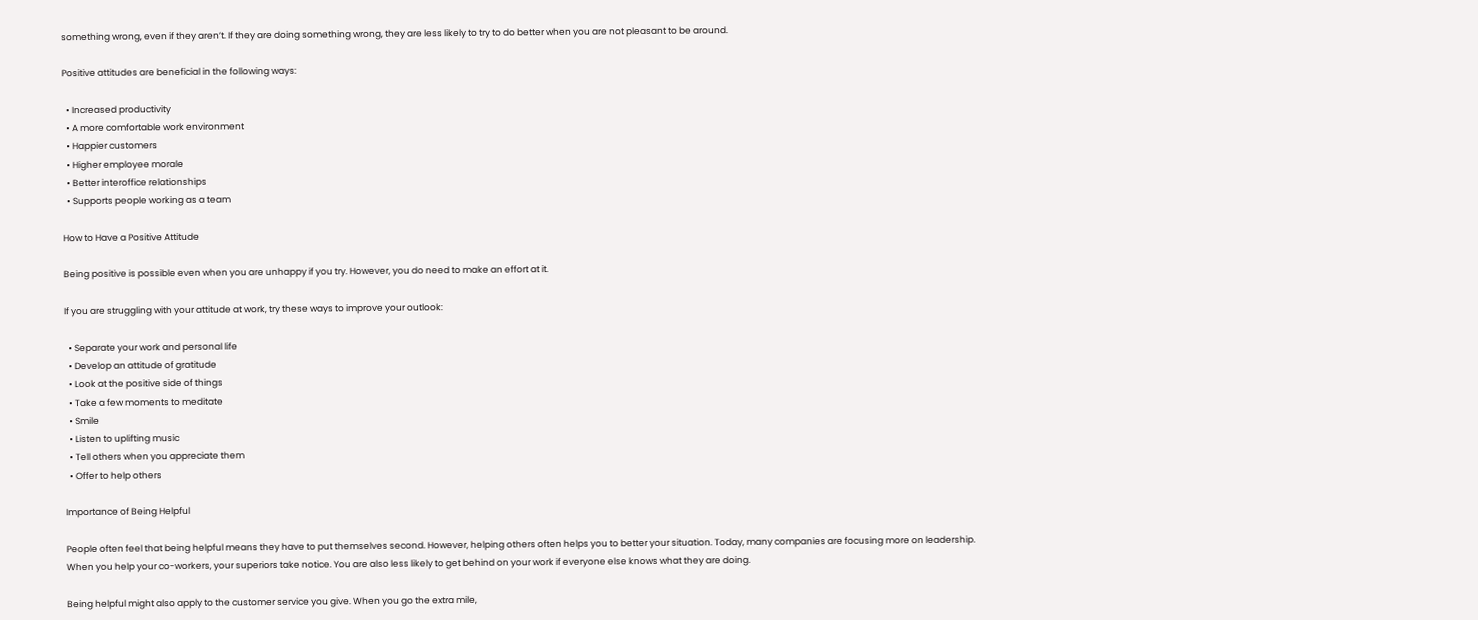something wrong, even if they aren’t. If they are doing something wrong, they are less likely to try to do better when you are not pleasant to be around.

Positive attitudes are beneficial in the following ways:

  • Increased productivity
  • A more comfortable work environment
  • Happier customers
  • Higher employee morale
  • Better interoffice relationships
  • Supports people working as a team

How to Have a Positive Attitude

Being positive is possible even when you are unhappy if you try. However, you do need to make an effort at it.

If you are struggling with your attitude at work, try these ways to improve your outlook:

  • Separate your work and personal life
  • Develop an attitude of gratitude
  • Look at the positive side of things
  • Take a few moments to meditate
  • Smile
  • Listen to uplifting music
  • Tell others when you appreciate them
  • Offer to help others

Importance of Being Helpful

People often feel that being helpful means they have to put themselves second. However, helping others often helps you to better your situation. Today, many companies are focusing more on leadership. When you help your co-workers, your superiors take notice. You are also less likely to get behind on your work if everyone else knows what they are doing.

Being helpful might also apply to the customer service you give. When you go the extra mile,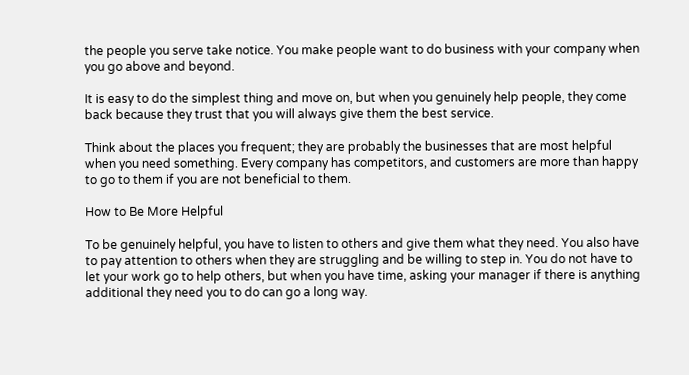the people you serve take notice. You make people want to do business with your company when you go above and beyond.

It is easy to do the simplest thing and move on, but when you genuinely help people, they come back because they trust that you will always give them the best service.

Think about the places you frequent; they are probably the businesses that are most helpful when you need something. Every company has competitors, and customers are more than happy to go to them if you are not beneficial to them.

How to Be More Helpful

To be genuinely helpful, you have to listen to others and give them what they need. You also have to pay attention to others when they are struggling and be willing to step in. You do not have to let your work go to help others, but when you have time, asking your manager if there is anything additional they need you to do can go a long way.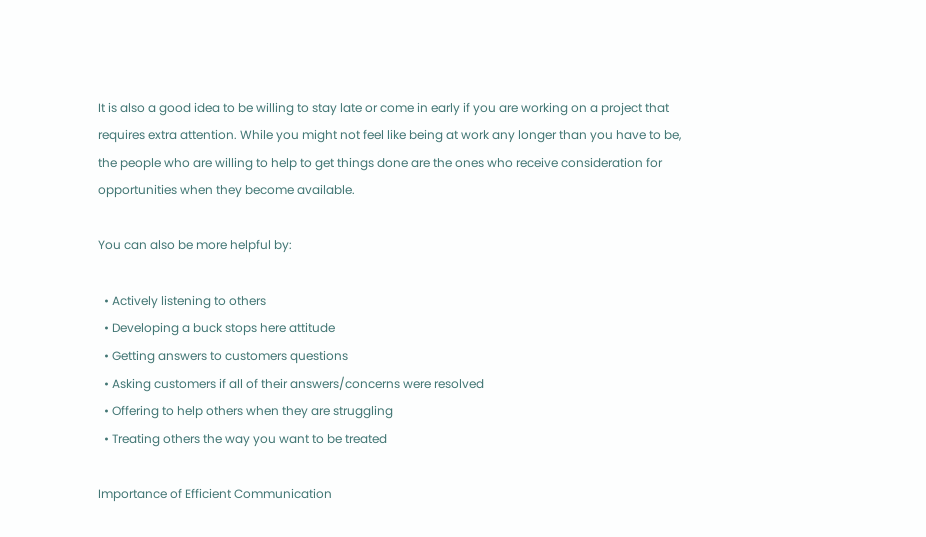It is also a good idea to be willing to stay late or come in early if you are working on a project that requires extra attention. While you might not feel like being at work any longer than you have to be, the people who are willing to help to get things done are the ones who receive consideration for opportunities when they become available.

You can also be more helpful by:

  • Actively listening to others
  • Developing a buck stops here attitude
  • Getting answers to customers questions
  • Asking customers if all of their answers/concerns were resolved
  • Offering to help others when they are struggling
  • Treating others the way you want to be treated

Importance of Efficient Communication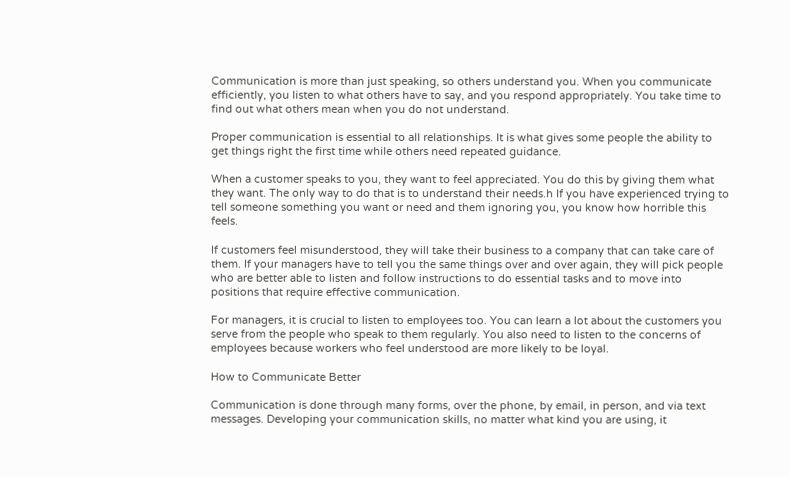Communication is more than just speaking, so others understand you. When you communicate efficiently, you listen to what others have to say, and you respond appropriately. You take time to find out what others mean when you do not understand.

Proper communication is essential to all relationships. It is what gives some people the ability to get things right the first time while others need repeated guidance.

When a customer speaks to you, they want to feel appreciated. You do this by giving them what they want. The only way to do that is to understand their needs.h If you have experienced trying to tell someone something you want or need and them ignoring you, you know how horrible this feels.

If customers feel misunderstood, they will take their business to a company that can take care of them. If your managers have to tell you the same things over and over again, they will pick people who are better able to listen and follow instructions to do essential tasks and to move into positions that require effective communication.

For managers, it is crucial to listen to employees too. You can learn a lot about the customers you serve from the people who speak to them regularly. You also need to listen to the concerns of employees because workers who feel understood are more likely to be loyal.

How to Communicate Better

Communication is done through many forms, over the phone, by email, in person, and via text messages. Developing your communication skills, no matter what kind you are using, it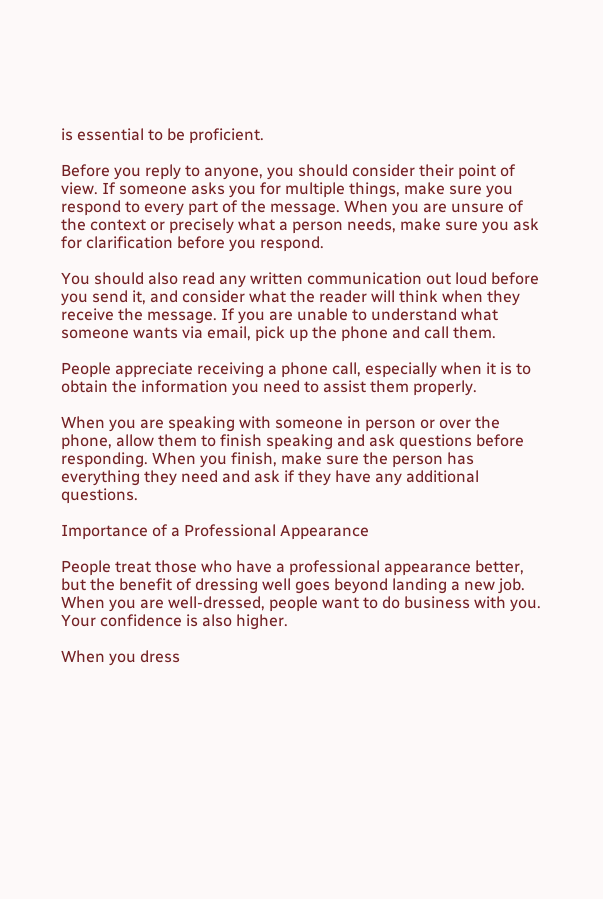is essential to be proficient.

Before you reply to anyone, you should consider their point of view. If someone asks you for multiple things, make sure you respond to every part of the message. When you are unsure of the context or precisely what a person needs, make sure you ask for clarification before you respond.

You should also read any written communication out loud before you send it, and consider what the reader will think when they receive the message. If you are unable to understand what someone wants via email, pick up the phone and call them.

People appreciate receiving a phone call, especially when it is to obtain the information you need to assist them properly.

When you are speaking with someone in person or over the phone, allow them to finish speaking and ask questions before responding. When you finish, make sure the person has everything they need and ask if they have any additional questions.

Importance of a Professional Appearance

People treat those who have a professional appearance better, but the benefit of dressing well goes beyond landing a new job. When you are well-dressed, people want to do business with you. Your confidence is also higher.

When you dress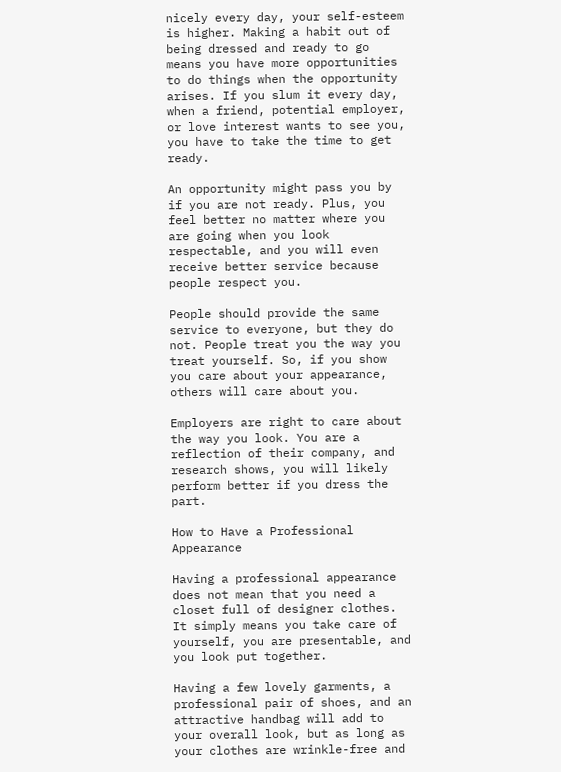nicely every day, your self-esteem is higher. Making a habit out of being dressed and ready to go means you have more opportunities to do things when the opportunity arises. If you slum it every day, when a friend, potential employer, or love interest wants to see you, you have to take the time to get ready.

An opportunity might pass you by if you are not ready. Plus, you feel better no matter where you are going when you look respectable, and you will even receive better service because people respect you.

People should provide the same service to everyone, but they do not. People treat you the way you treat yourself. So, if you show you care about your appearance, others will care about you.

Employers are right to care about the way you look. You are a reflection of their company, and research shows, you will likely perform better if you dress the part.

How to Have a Professional Appearance

Having a professional appearance does not mean that you need a closet full of designer clothes. It simply means you take care of yourself, you are presentable, and you look put together.

Having a few lovely garments, a professional pair of shoes, and an attractive handbag will add to your overall look, but as long as your clothes are wrinkle-free and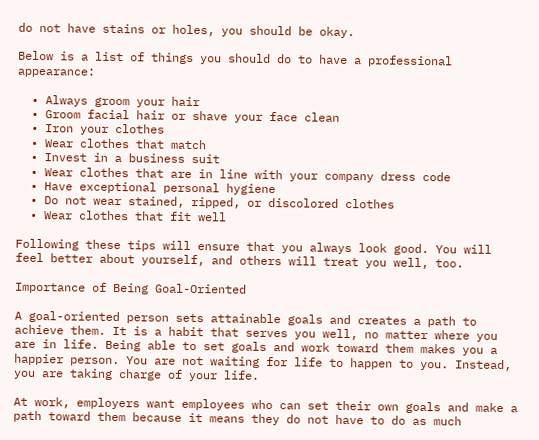do not have stains or holes, you should be okay.

Below is a list of things you should do to have a professional appearance:

  • Always groom your hair
  • Groom facial hair or shave your face clean
  • Iron your clothes
  • Wear clothes that match
  • Invest in a business suit
  • Wear clothes that are in line with your company dress code
  • Have exceptional personal hygiene
  • Do not wear stained, ripped, or discolored clothes
  • Wear clothes that fit well

Following these tips will ensure that you always look good. You will feel better about yourself, and others will treat you well, too.

Importance of Being Goal-Oriented

A goal-oriented person sets attainable goals and creates a path to achieve them. It is a habit that serves you well, no matter where you are in life. Being able to set goals and work toward them makes you a happier person. You are not waiting for life to happen to you. Instead, you are taking charge of your life.

At work, employers want employees who can set their own goals and make a path toward them because it means they do not have to do as much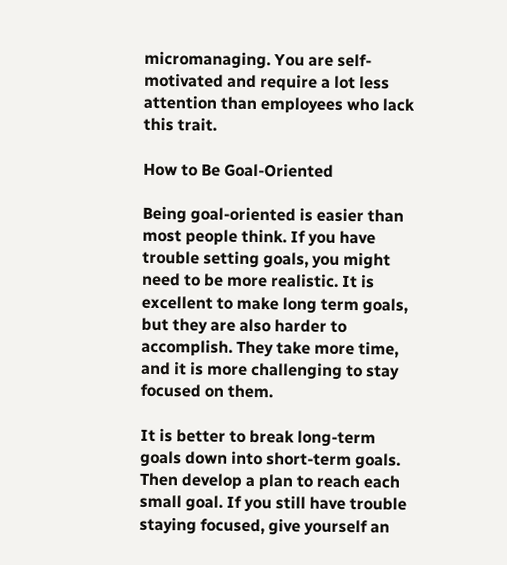micromanaging. You are self-motivated and require a lot less attention than employees who lack this trait.

How to Be Goal-Oriented

Being goal-oriented is easier than most people think. If you have trouble setting goals, you might need to be more realistic. It is excellent to make long term goals, but they are also harder to accomplish. They take more time, and it is more challenging to stay focused on them.

It is better to break long-term goals down into short-term goals. Then develop a plan to reach each small goal. If you still have trouble staying focused, give yourself an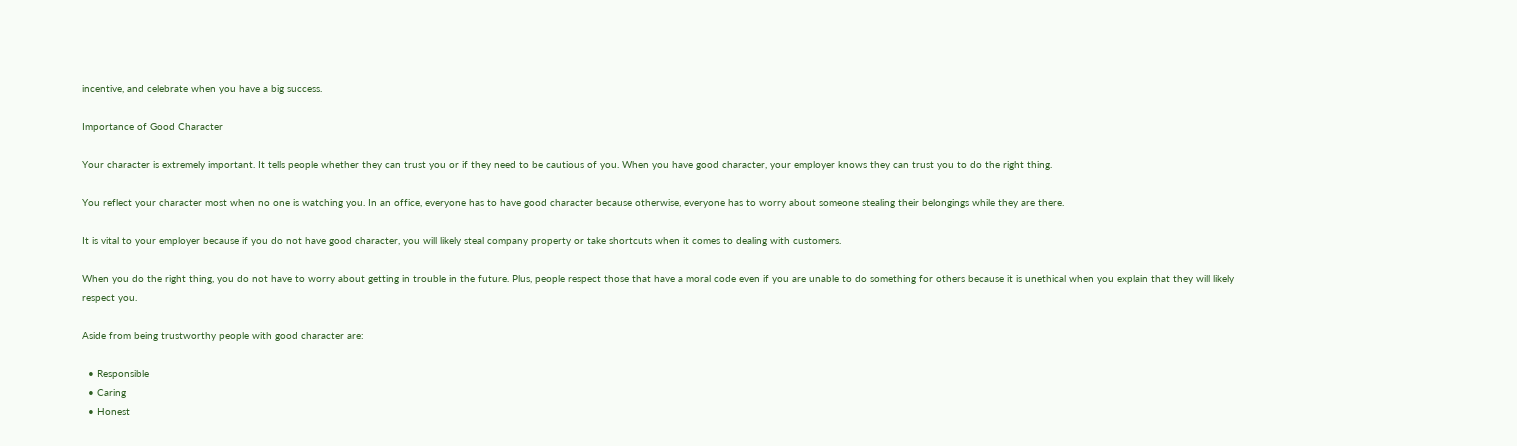incentive, and celebrate when you have a big success.

Importance of Good Character

Your character is extremely important. It tells people whether they can trust you or if they need to be cautious of you. When you have good character, your employer knows they can trust you to do the right thing.

You reflect your character most when no one is watching you. In an office, everyone has to have good character because otherwise, everyone has to worry about someone stealing their belongings while they are there.

It is vital to your employer because if you do not have good character, you will likely steal company property or take shortcuts when it comes to dealing with customers.

When you do the right thing, you do not have to worry about getting in trouble in the future. Plus, people respect those that have a moral code even if you are unable to do something for others because it is unethical when you explain that they will likely respect you.

Aside from being trustworthy people with good character are:

  • Responsible
  • Caring
  • Honest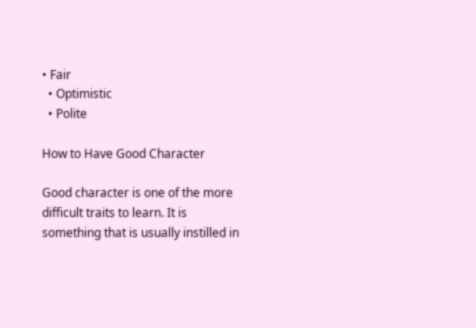• Fair
  • Optimistic
  • Polite

How to Have Good Character

Good character is one of the more difficult traits to learn. It is something that is usually instilled in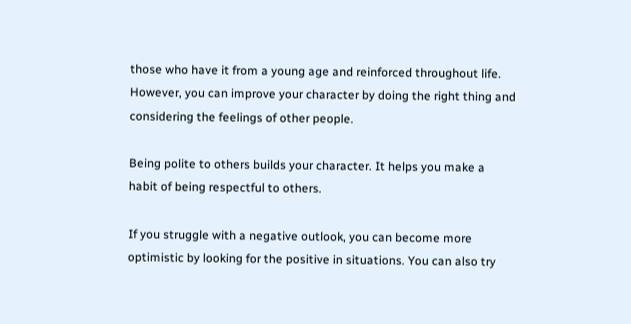those who have it from a young age and reinforced throughout life. However, you can improve your character by doing the right thing and considering the feelings of other people.

Being polite to others builds your character. It helps you make a habit of being respectful to others.

If you struggle with a negative outlook, you can become more optimistic by looking for the positive in situations. You can also try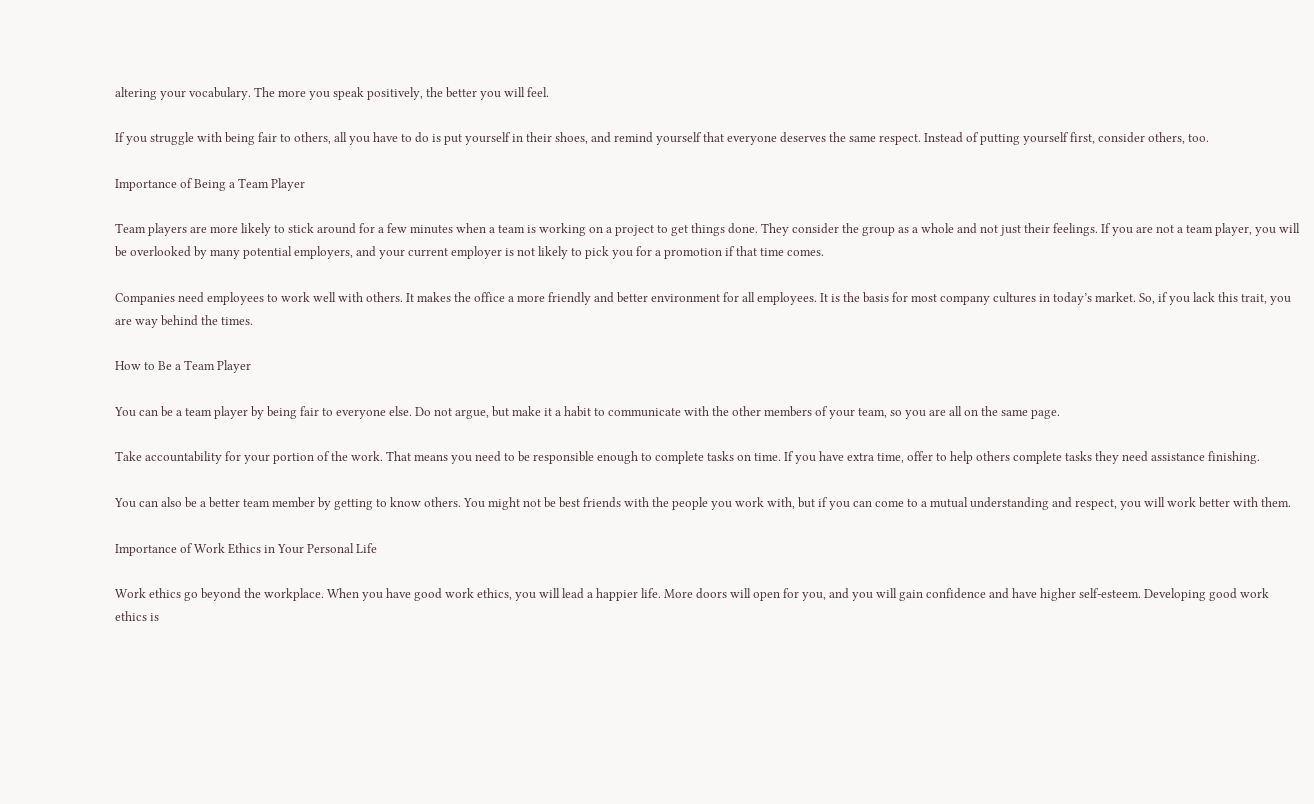altering your vocabulary. The more you speak positively, the better you will feel.

If you struggle with being fair to others, all you have to do is put yourself in their shoes, and remind yourself that everyone deserves the same respect. Instead of putting yourself first, consider others, too.

Importance of Being a Team Player

Team players are more likely to stick around for a few minutes when a team is working on a project to get things done. They consider the group as a whole and not just their feelings. If you are not a team player, you will be overlooked by many potential employers, and your current employer is not likely to pick you for a promotion if that time comes.

Companies need employees to work well with others. It makes the office a more friendly and better environment for all employees. It is the basis for most company cultures in today’s market. So, if you lack this trait, you are way behind the times.

How to Be a Team Player

You can be a team player by being fair to everyone else. Do not argue, but make it a habit to communicate with the other members of your team, so you are all on the same page.

Take accountability for your portion of the work. That means you need to be responsible enough to complete tasks on time. If you have extra time, offer to help others complete tasks they need assistance finishing.

You can also be a better team member by getting to know others. You might not be best friends with the people you work with, but if you can come to a mutual understanding and respect, you will work better with them.

Importance of Work Ethics in Your Personal Life

Work ethics go beyond the workplace. When you have good work ethics, you will lead a happier life. More doors will open for you, and you will gain confidence and have higher self-esteem. Developing good work ethics is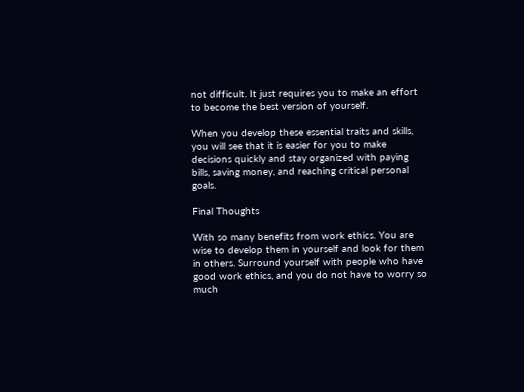not difficult. It just requires you to make an effort to become the best version of yourself.

When you develop these essential traits and skills, you will see that it is easier for you to make decisions quickly and stay organized with paying bills, saving money, and reaching critical personal goals.

Final Thoughts

With so many benefits from work ethics. You are wise to develop them in yourself and look for them in others. Surround yourself with people who have good work ethics, and you do not have to worry so much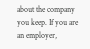about the company you keep. If you are an employer,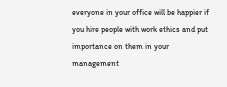everyone in your office will be happier if you hire people with work ethics and put importance on them in your management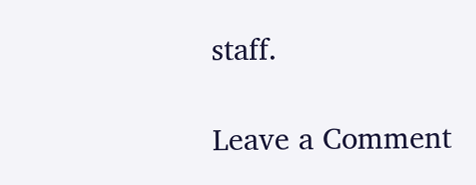staff.

Leave a Comment